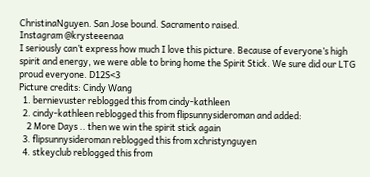ChristinaNguyen. San Jose bound. Sacramento raised.
Instagram @krysteeenaa
I seriously can’t express how much I love this picture. Because of everyone’s high spirit and energy, we were able to bring home the Spirit Stick. We sure did our LTG proud everyone. D12S<3
Picture credits: Cindy Wang
  1. bernievuster reblogged this from cindy-kathleen
  2. cindy-kathleen reblogged this from flipsunnysideroman and added:
    2 More Days .. then we win the spirit stick again
  3. flipsunnysideroman reblogged this from xchristynguyen
  4. stkeyclub reblogged this from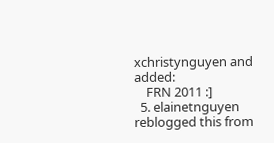xchristynguyen and added:
    FRN 2011 :]
  5. elainetnguyen reblogged this from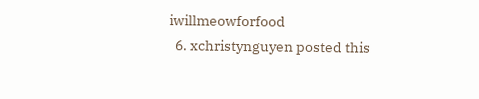iwillmeowforfood
  6. xchristynguyen posted this